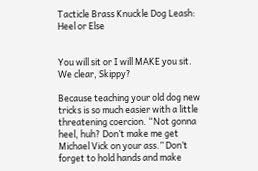Tacticle Brass Knuckle Dog Leash: Heel or Else


You will sit or I will MAKE you sit. We clear, Skippy?

Because teaching your old dog new tricks is so much easier with a little threatening coercion. “Not gonna heel, huh? Don’t make me get Michael Vick on your ass.” Don’t forget to hold hands and make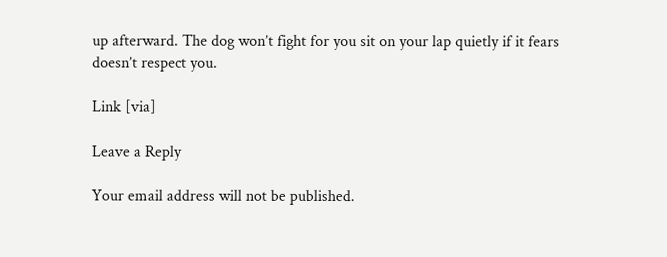up afterward. The dog won’t fight for you sit on your lap quietly if it fears doesn’t respect you.

Link [via]

Leave a Reply

Your email address will not be published.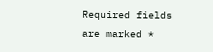Required fields are marked *